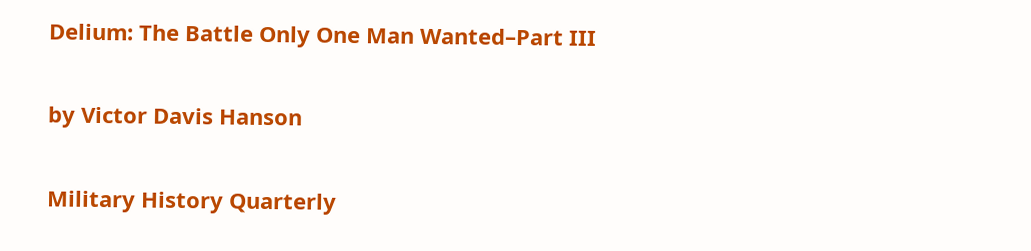Delium: The Battle Only One Man Wanted–Part III

by Victor Davis Hanson

Military History Quarterly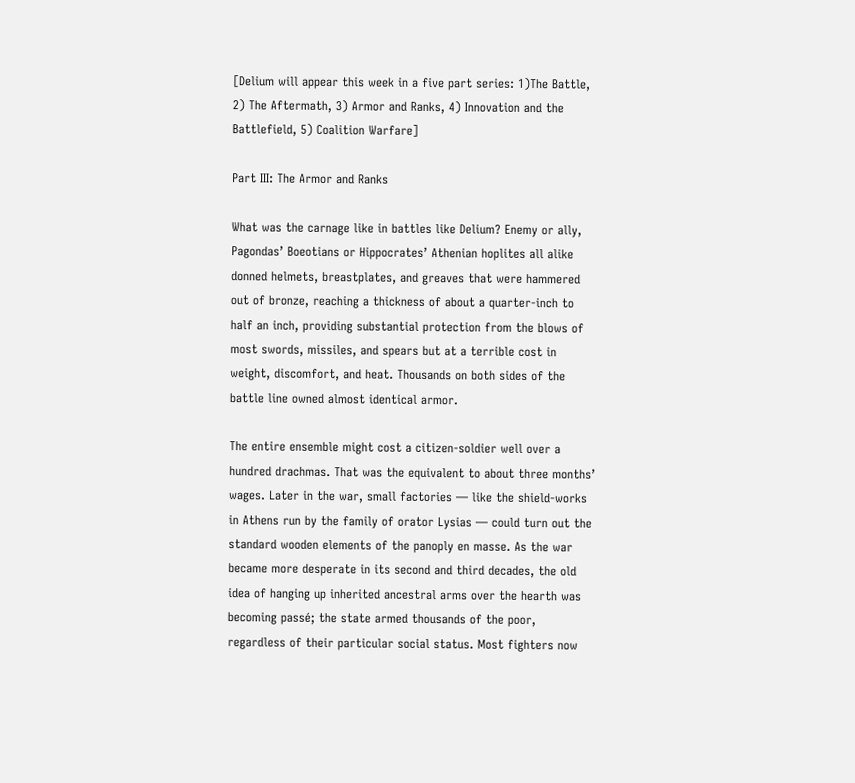[Delium will appear this week in a five part series: 1)The Battle, 2) The Aftermath, 3) Armor and Ranks, 4) Innovation and the Battlefield, 5) Coalition Warfare]

Part III: The Armor and Ranks

What was the carnage like in battles like Delium? Enemy or ally, Pagondas’ Boeotians or Hippocrates’ Athenian hoplites all alike donned helmets, breastplates, and greaves that were hammered out of bronze, reaching a thickness of about a quarter-inch to half an inch, providing substantial protection from the blows of most swords, missiles, and spears but at a terrible cost in weight, discomfort, and heat. Thousands on both sides of the battle line owned almost identical armor.

The entire ensemble might cost a citizen-soldier well over a hundred drachmas. That was the equivalent to about three months’ wages. Later in the war, small factories — like the shield-works in Athens run by the family of orator Lysias — could turn out the standard wooden elements of the panoply en masse. As the war became more desperate in its second and third decades, the old idea of hanging up inherited ancestral arms over the hearth was becoming passé; the state armed thousands of the poor, regardless of their particular social status. Most fighters now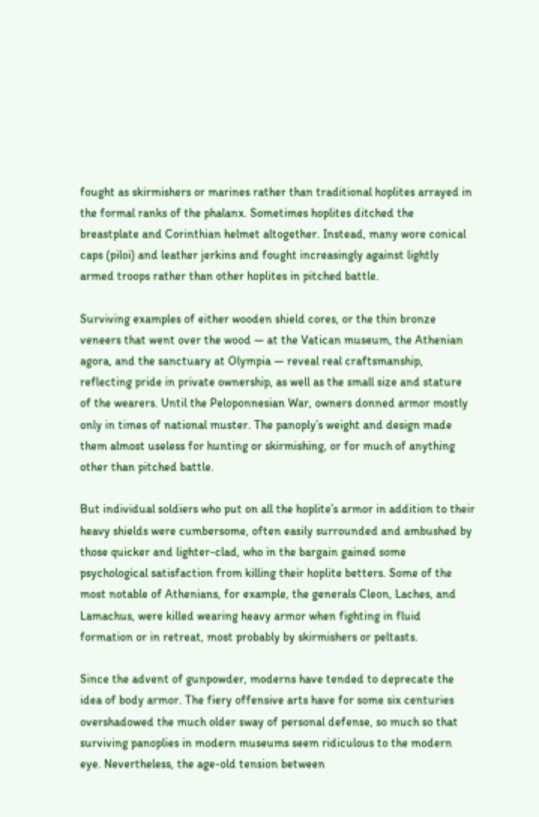fought as skirmishers or marines rather than traditional hoplites arrayed in the formal ranks of the phalanx. Sometimes hoplites ditched the breastplate and Corinthian helmet altogether. Instead, many wore conical caps (piloi) and leather jerkins and fought increasingly against lightly armed troops rather than other hoplites in pitched battle.

Surviving examples of either wooden shield cores, or the thin bronze veneers that went over the wood — at the Vatican museum, the Athenian agora, and the sanctuary at Olympia — reveal real craftsmanship, reflecting pride in private ownership, as well as the small size and stature of the wearers. Until the Peloponnesian War, owners donned armor mostly only in times of national muster. The panoply’s weight and design made them almost useless for hunting or skirmishing, or for much of anything other than pitched battle.

But individual soldiers who put on all the hoplite’s armor in addition to their heavy shields were cumbersome, often easily surrounded and ambushed by those quicker and lighter-clad, who in the bargain gained some psychological satisfaction from killing their hoplite betters. Some of the most notable of Athenians, for example, the generals Cleon, Laches, and Lamachus, were killed wearing heavy armor when fighting in fluid formation or in retreat, most probably by skirmishers or peltasts.

Since the advent of gunpowder, moderns have tended to deprecate the idea of body armor. The fiery offensive arts have for some six centuries overshadowed the much older sway of personal defense, so much so that surviving panoplies in modern museums seem ridiculous to the modern eye. Nevertheless, the age-old tension between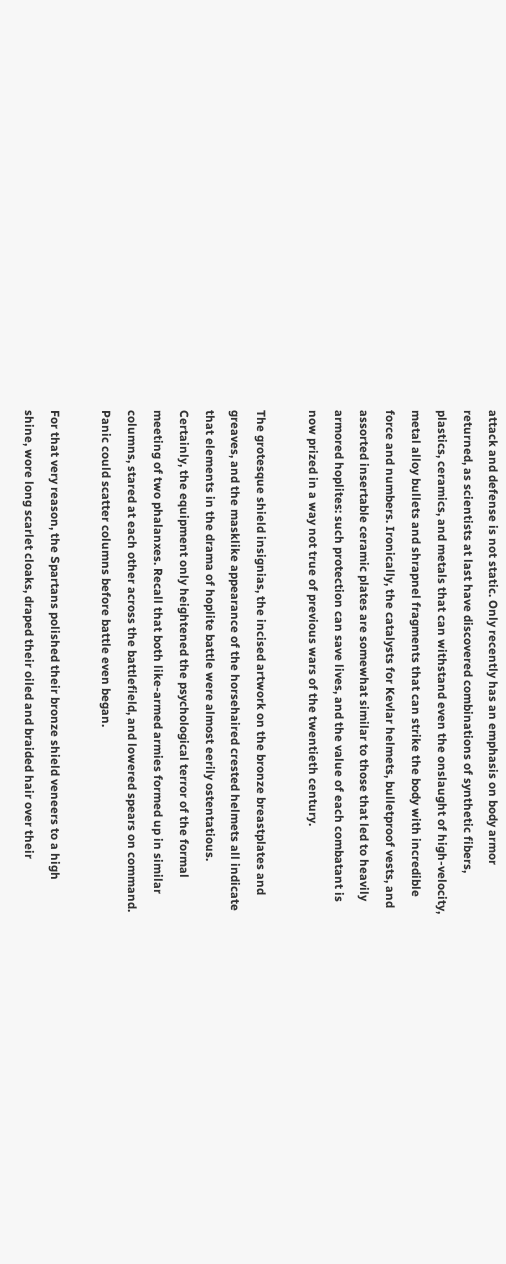attack and defense is not static. Only recently has an emphasis on body armor returned, as scientists at last have discovered combinations of synthetic fibers, plastics, ceramics, and metals that can withstand even the onslaught of high-velocity, metal alloy bullets and shrapnel fragments that can strike the body with incredible force and numbers. Ironically, the catalysts for Kevlar helmets, bulletproof vests, and assorted insertable ceramic plates are somewhat similar to those that led to heavily armored hoplites: such protection can save lives, and the value of each combatant is now prized in a way not true of previous wars of the twentieth century.

The grotesque shield insignias, the incised artwork on the bronze breastplates and greaves, and the masklike appearance of the horsehaired crested helmets all indicate that elements in the drama of hoplite battle were almost eerily ostentatious. Certainly, the equipment only heightened the psychological terror of the formal meeting of two phalanxes. Recall that both like-armed armies formed up in similar columns, stared at each other across the battlefield, and lowered spears on command. Panic could scatter columns before battle even began.

For that very reason, the Spartans polished their bronze shield veneers to a high shine, wore long scarlet cloaks, draped their oiled and braided hair over their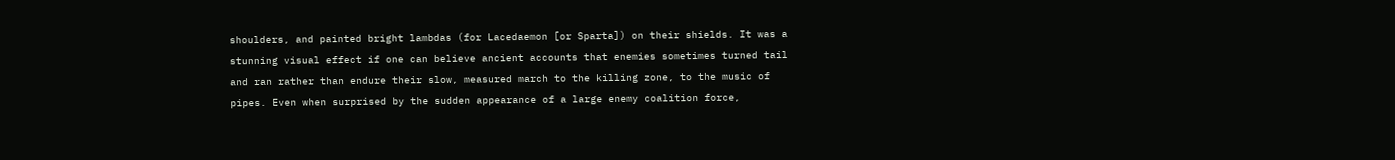shoulders, and painted bright lambdas (for Lacedaemon [or Sparta]) on their shields. It was a stunning visual effect if one can believe ancient accounts that enemies sometimes turned tail and ran rather than endure their slow, measured march to the killing zone, to the music of pipes. Even when surprised by the sudden appearance of a large enemy coalition force,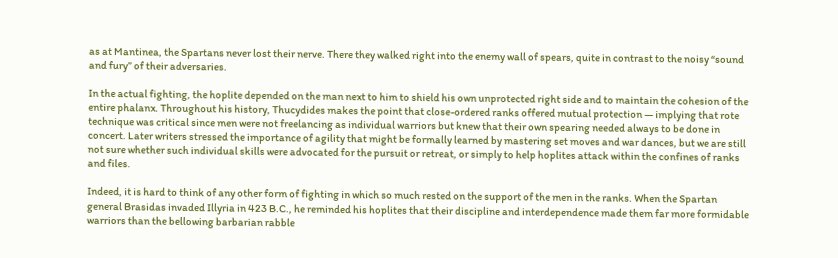as at Mantinea, the Spartans never lost their nerve. There they walked right into the enemy wall of spears, quite in contrast to the noisy “sound and fury” of their adversaries.

In the actual fighting, the hoplite depended on the man next to him to shield his own unprotected right side and to maintain the cohesion of the entire phalanx. Throughout his history, Thucydides makes the point that close-ordered ranks offered mutual protection — implying that rote technique was critical since men were not freelancing as individual warriors but knew that their own spearing needed always to be done in concert. Later writers stressed the importance of agility that might be formally learned by mastering set moves and war dances, but we are still not sure whether such individual skills were advocated for the pursuit or retreat, or simply to help hoplites attack within the confines of ranks and files.

Indeed, it is hard to think of any other form of fighting in which so much rested on the support of the men in the ranks. When the Spartan general Brasidas invaded Illyria in 423 B.C., he reminded his hoplites that their discipline and interdependence made them far more formidable warriors than the bellowing barbarian rabble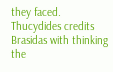they faced. Thucydides credits Brasidas with thinking the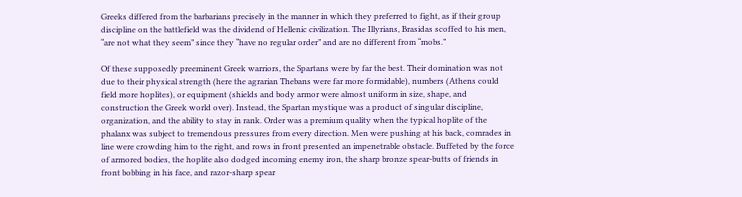Greeks differed from the barbarians precisely in the manner in which they preferred to fight, as if their group discipline on the battlefield was the dividend of Hellenic civilization. The Illyrians, Brasidas scoffed to his men, “are not what they seem” since they “have no regular order” and are no different from “mobs.”

Of these supposedly preeminent Greek warriors, the Spartans were by far the best. Their domination was not due to their physical strength (here the agrarian Thebans were far more formidable), numbers (Athens could field more hoplites), or equipment (shields and body armor were almost uniform in size, shape, and construction the Greek world over). Instead, the Spartan mystique was a product of singular discipline, organization, and the ability to stay in rank. Order was a premium quality when the typical hoplite of the phalanx was subject to tremendous pressures from every direction. Men were pushing at his back, comrades in line were crowding him to the right, and rows in front presented an impenetrable obstacle. Buffeted by the force of armored bodies, the hoplite also dodged incoming enemy iron, the sharp bronze spear-butts of friends in front bobbing in his face, and razor-sharp spear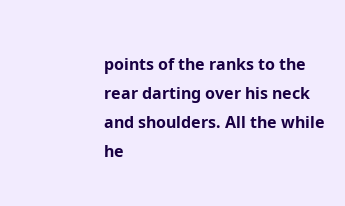points of the ranks to the rear darting over his neck and shoulders. All the while he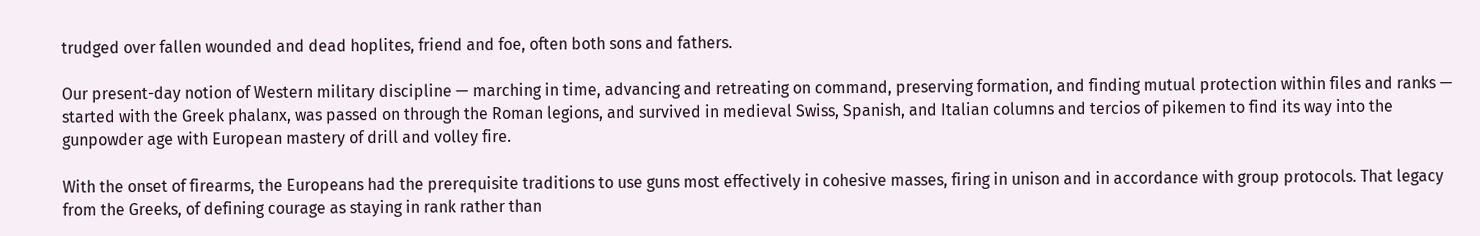trudged over fallen wounded and dead hoplites, friend and foe, often both sons and fathers.

Our present-day notion of Western military discipline — marching in time, advancing and retreating on command, preserving formation, and finding mutual protection within files and ranks — started with the Greek phalanx, was passed on through the Roman legions, and survived in medieval Swiss, Spanish, and Italian columns and tercios of pikemen to find its way into the gunpowder age with European mastery of drill and volley fire.

With the onset of firearms, the Europeans had the prerequisite traditions to use guns most effectively in cohesive masses, firing in unison and in accordance with group protocols. That legacy from the Greeks, of defining courage as staying in rank rather than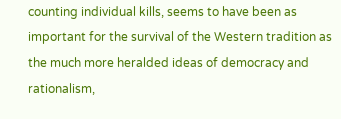counting individual kills, seems to have been as important for the survival of the Western tradition as the much more heralded ideas of democracy and rationalism,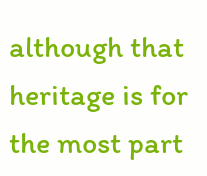although that heritage is for the most part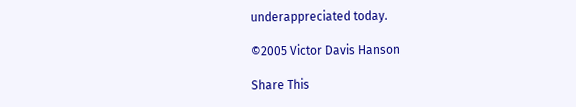underappreciated today.

©2005 Victor Davis Hanson

Share This